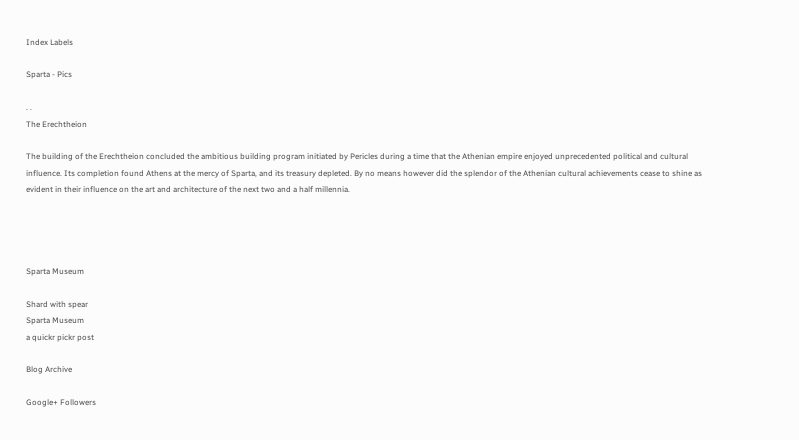Index Labels

Sparta - Pics

. .
The Erechtheion

The building of the Erechtheion concluded the ambitious building program initiated by Pericles during a time that the Athenian empire enjoyed unprecedented political and cultural influence. Its completion found Athens at the mercy of Sparta, and its treasury depleted. By no means however did the splendor of the Athenian cultural achievements cease to shine as evident in their influence on the art and architecture of the next two and a half millennia.




Sparta Museum

Shard with spear
Sparta Museum
a quickr pickr post

Blog Archive

Google+ Followers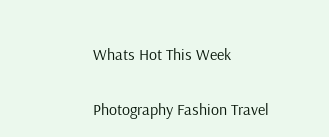Whats Hot This Week

Photography Fashion Travel